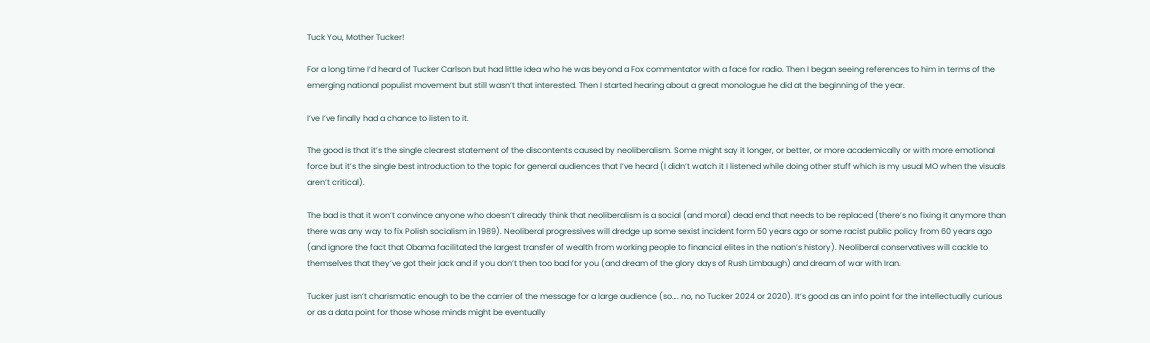Tuck You, Mother Tucker!

For a long time I’d heard of Tucker Carlson but had little idea who he was beyond a Fox commentator with a face for radio. Then I began seeing references to him in terms of the emerging national populist movement but still wasn’t that interested. Then I started hearing about a great monologue he did at the beginning of the year.

I’ve I’ve finally had a chance to listen to it.

The good is that it’s the single clearest statement of the discontents caused by neoliberalism. Some might say it longer, or better, or more academically or with more emotional force but it’s the single best introduction to the topic for general audiences that I’ve heard (I didn’t watch it I listened while doing other stuff which is my usual MO when the visuals aren’t critical).

The bad is that it won’t convince anyone who doesn’t already think that neoliberalism is a social (and moral) dead end that needs to be replaced (there’s no fixing it anymore than there was any way to fix Polish socialism in 1989). Neoliberal progressives will dredge up some sexist incident form 50 years ago or some racist public policy from 60 years ago  (and ignore the fact that Obama facilitated the largest transfer of wealth from working people to financial elites in the nation’s history). Neoliberal conservatives will cackle to themselves that they’ve got their jack and if you don’t then too bad for you (and dream of the glory days of Rush Limbaugh) and dream of war with Iran.

Tucker just isn’t charismatic enough to be the carrier of the message for a large audience (so…. no, no Tucker 2024 or 2020). It’s good as an info point for the intellectually curious or as a data point for those whose minds might be eventually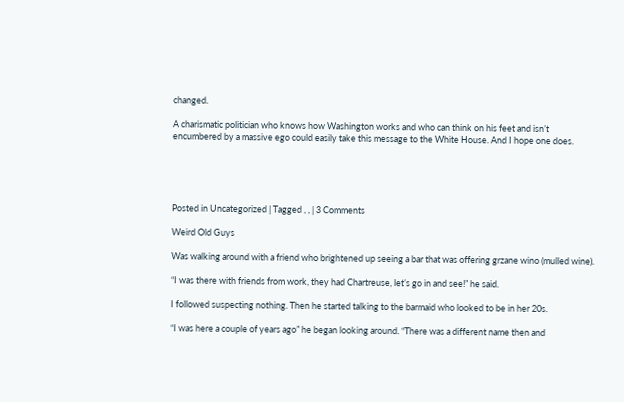changed.

A charismatic politician who knows how Washington works and who can think on his feet and isn’t encumbered by a massive ego could easily take this message to the White House. And I hope one does.





Posted in Uncategorized | Tagged , , | 3 Comments

Weird Old Guys

Was walking around with a friend who brightened up seeing a bar that was offering grzane wino (mulled wine).

“I was there with friends from work, they had Chartreuse, let’s go in and see!” he said.

I followed suspecting nothing. Then he started talking to the barmaid who looked to be in her 20s.

“I was here a couple of years ago” he began looking around. “There was a different name then and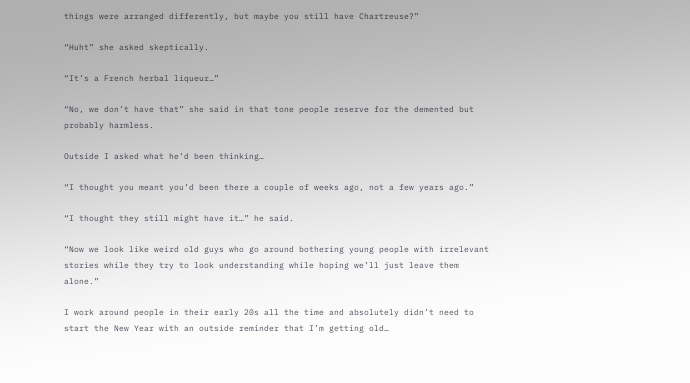things were arranged differently, but maybe you still have Chartreuse?”

“Huht” she asked skeptically.

“It’s a French herbal liqueur…”

“No, we don’t have that” she said in that tone people reserve for the demented but probably harmless.

Outside I asked what he’d been thinking…

“I thought you meant you’d been there a couple of weeks ago, not a few years ago.”

“I thought they still might have it…” he said.

“Now we look like weird old guys who go around bothering young people with irrelevant stories while they try to look understanding while hoping we’ll just leave them alone.”

I work around people in their early 20s all the time and absolutely didn’t need to start the New Year with an outside reminder that I’m getting old…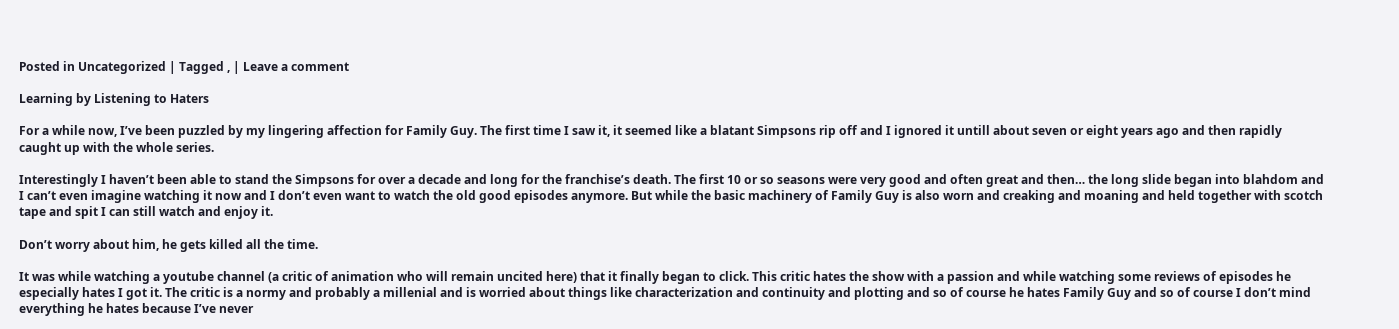Posted in Uncategorized | Tagged , | Leave a comment

Learning by Listening to Haters

For a while now, I’ve been puzzled by my lingering affection for Family Guy. The first time I saw it, it seemed like a blatant Simpsons rip off and I ignored it untill about seven or eight years ago and then rapidly caught up with the whole series.

Interestingly I haven’t been able to stand the Simpsons for over a decade and long for the franchise’s death. The first 10 or so seasons were very good and often great and then… the long slide began into blahdom and I can’t even imagine watching it now and I don’t even want to watch the old good episodes anymore. But while the basic machinery of Family Guy is also worn and creaking and moaning and held together with scotch tape and spit I can still watch and enjoy it.

Don’t worry about him, he gets killed all the time.

It was while watching a youtube channel (a critic of animation who will remain uncited here) that it finally began to click. This critic hates the show with a passion and while watching some reviews of episodes he especially hates I got it. The critic is a normy and probably a millenial and is worried about things like characterization and continuity and plotting and so of course he hates Family Guy and so of course I don’t mind everything he hates because I’ve never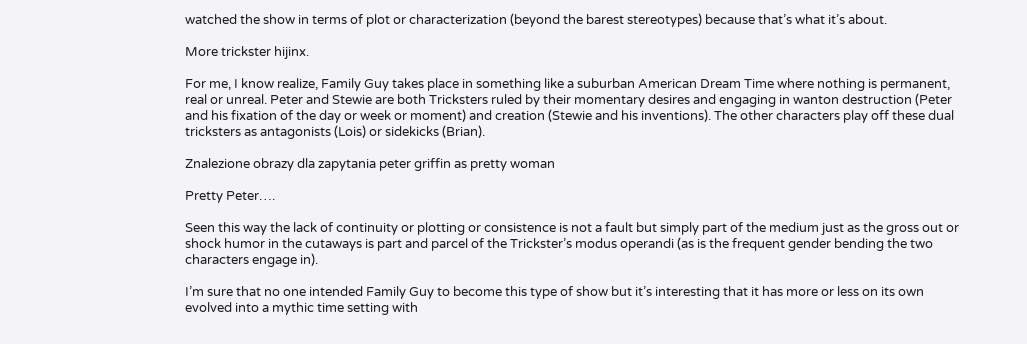watched the show in terms of plot or characterization (beyond the barest stereotypes) because that’s what it’s about.

More trickster hijinx.

For me, I know realize, Family Guy takes place in something like a suburban American Dream Time where nothing is permanent, real or unreal. Peter and Stewie are both Tricksters ruled by their momentary desires and engaging in wanton destruction (Peter and his fixation of the day or week or moment) and creation (Stewie and his inventions). The other characters play off these dual tricksters as antagonists (Lois) or sidekicks (Brian).

Znalezione obrazy dla zapytania peter griffin as pretty woman

Pretty Peter….

Seen this way the lack of continuity or plotting or consistence is not a fault but simply part of the medium just as the gross out or shock humor in the cutaways is part and parcel of the Trickster’s modus operandi (as is the frequent gender bending the two characters engage in).

I’m sure that no one intended Family Guy to become this type of show but it’s interesting that it has more or less on its own evolved into a mythic time setting with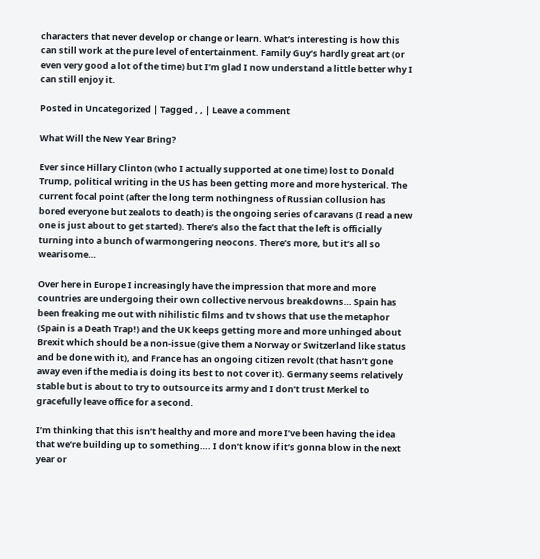characters that never develop or change or learn. What’s interesting is how this can still work at the pure level of entertainment. Family Guy’s hardly great art (or even very good a lot of the time) but I’m glad I now understand a little better why I can still enjoy it.

Posted in Uncategorized | Tagged , , | Leave a comment

What Will the New Year Bring?

Ever since Hillary Clinton (who I actually supported at one time) lost to Donald Trump, political writing in the US has been getting more and more hysterical. The current focal point (after the long term nothingness of Russian collusion has bored everyone but zealots to death) is the ongoing series of caravans (I read a new one is just about to get started). There’s also the fact that the left is officially turning into a bunch of warmongering neocons. There’s more, but it’s all so wearisome…

Over here in Europe I increasingly have the impression that more and more countries are undergoing their own collective nervous breakdowns… Spain has been freaking me out with nihilistic films and tv shows that use the metaphor (Spain is a Death Trap!) and the UK keeps getting more and more unhinged about Brexit which should be a non-issue (give them a Norway or Switzerland like status and be done with it), and France has an ongoing citizen revolt (that hasn’t gone away even if the media is doing its best to not cover it). Germany seems relatively stable but is about to try to outsource its army and I don’t trust Merkel to gracefully leave office for a second.

I’m thinking that this isn’t healthy and more and more I’ve been having the idea that we’re building up to something…. I don’t know if it’s gonna blow in the next year or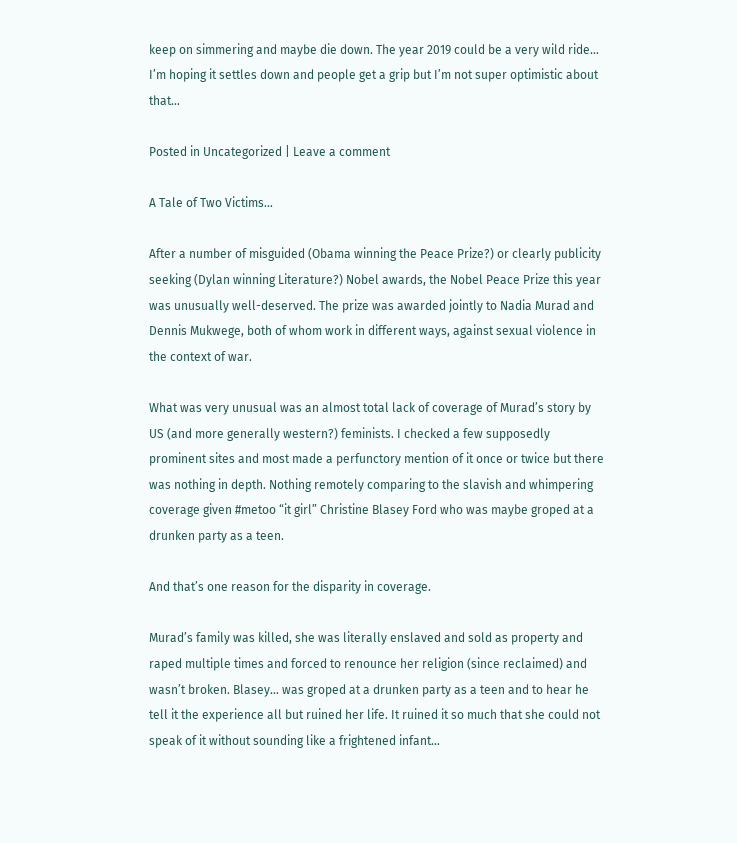keep on simmering and maybe die down. The year 2019 could be a very wild ride… I’m hoping it settles down and people get a grip but I’m not super optimistic about that…

Posted in Uncategorized | Leave a comment

A Tale of Two Victims…

After a number of misguided (Obama winning the Peace Prize?) or clearly publicity seeking (Dylan winning Literature?) Nobel awards, the Nobel Peace Prize this year was unusually well-deserved. The prize was awarded jointly to Nadia Murad and Dennis Mukwege, both of whom work in different ways, against sexual violence in the context of war.

What was very unusual was an almost total lack of coverage of Murad’s story by US (and more generally western?) feminists. I checked a few supposedly prominent sites and most made a perfunctory mention of it once or twice but there was nothing in depth. Nothing remotely comparing to the slavish and whimpering coverage given #metoo “it girl” Christine Blasey Ford who was maybe groped at a drunken party as a teen.

And that’s one reason for the disparity in coverage.

Murad’s family was killed, she was literally enslaved and sold as property and raped multiple times and forced to renounce her religion (since reclaimed) and wasn’t broken. Blasey… was groped at a drunken party as a teen and to hear he tell it the experience all but ruined her life. It ruined it so much that she could not speak of it without sounding like a frightened infant…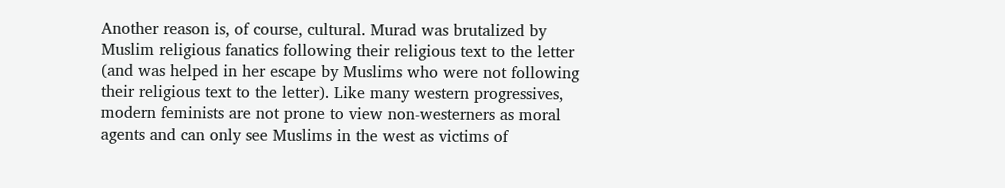Another reason is, of course, cultural. Murad was brutalized by Muslim religious fanatics following their religious text to the letter (and was helped in her escape by Muslims who were not following their religious text to the letter). Like many western progressives, modern feminists are not prone to view non-westerners as moral agents and can only see Muslims in the west as victims of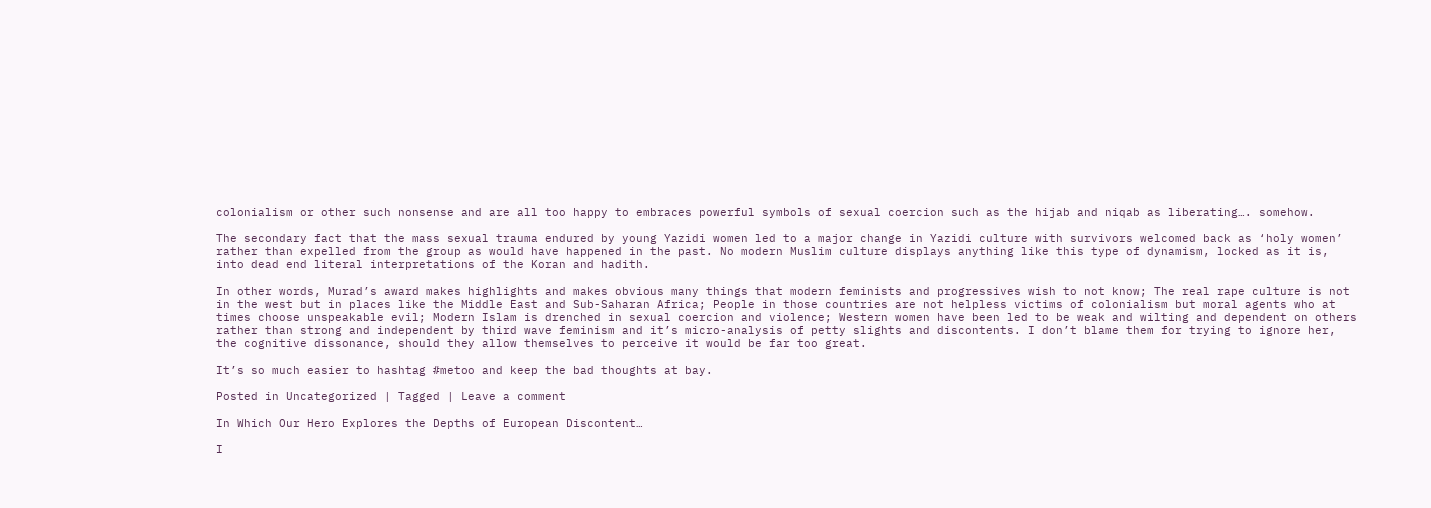colonialism or other such nonsense and are all too happy to embraces powerful symbols of sexual coercion such as the hijab and niqab as liberating…. somehow.

The secondary fact that the mass sexual trauma endured by young Yazidi women led to a major change in Yazidi culture with survivors welcomed back as ‘holy women’ rather than expelled from the group as would have happened in the past. No modern Muslim culture displays anything like this type of dynamism, locked as it is, into dead end literal interpretations of the Koran and hadith.

In other words, Murad’s award makes highlights and makes obvious many things that modern feminists and progressives wish to not know; The real rape culture is not in the west but in places like the Middle East and Sub-Saharan Africa; People in those countries are not helpless victims of colonialism but moral agents who at times choose unspeakable evil; Modern Islam is drenched in sexual coercion and violence; Western women have been led to be weak and wilting and dependent on others rather than strong and independent by third wave feminism and it’s micro-analysis of petty slights and discontents. I don’t blame them for trying to ignore her, the cognitive dissonance, should they allow themselves to perceive it would be far too great.

It’s so much easier to hashtag #metoo and keep the bad thoughts at bay.

Posted in Uncategorized | Tagged | Leave a comment

In Which Our Hero Explores the Depths of European Discontent…

I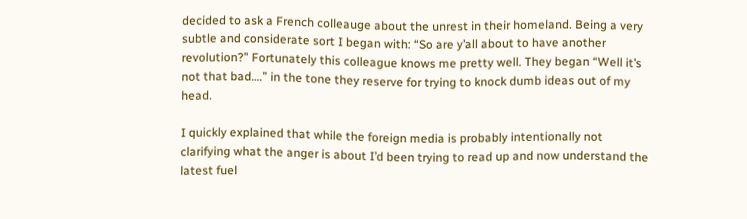decided to ask a French colleauge about the unrest in their homeland. Being a very subtle and considerate sort I began with: “So are y’all about to have another revolution?” Fortunately this colleague knows me pretty well. They began “Well it’s not that bad….” in the tone they reserve for trying to knock dumb ideas out of my head.

I quickly explained that while the foreign media is probably intentionally not clarifying what the anger is about I’d been trying to read up and now understand the latest fuel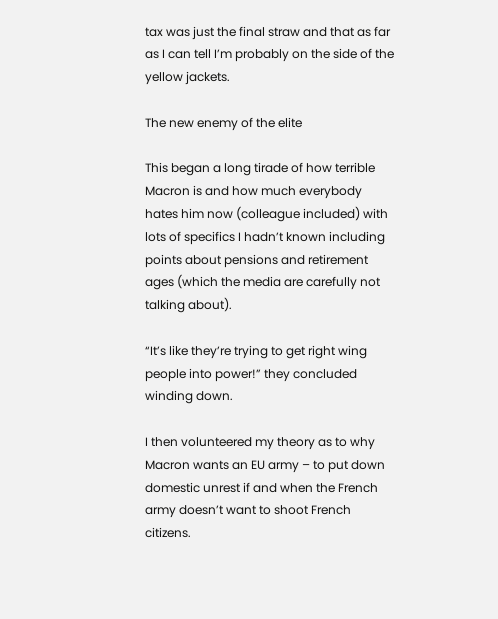tax was just the final straw and that as far as I can tell I’m probably on the side of the yellow jackets.

The new enemy of the elite

This began a long tirade of how terrible Macron is and how much everybody hates him now (colleague included) with lots of specifics I hadn’t known including points about pensions and retirement ages (which the media are carefully not talking about).

“It’s like they’re trying to get right wing people into power!” they concluded winding down.

I then volunteered my theory as to why Macron wants an EU army – to put down domestic unrest if and when the French army doesn’t want to shoot French citizens.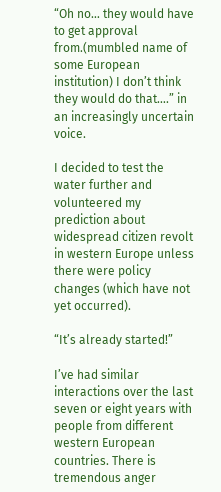“Oh no… they would have to get approval from.(mumbled name of some European institution) I don’t think they would do that….” in an increasingly uncertain voice.

I decided to test the water further and volunteered my prediction about widespread citizen revolt in western Europe unless there were policy changes (which have not yet occurred).

“It’s already started!”

I’ve had similar interactions over the last seven or eight years with people from different western European countries. There is tremendous anger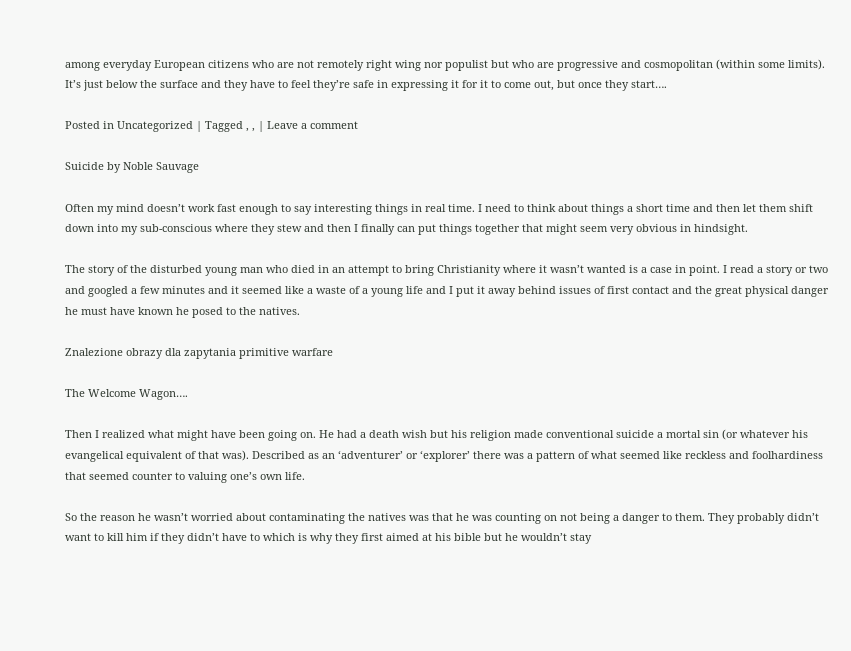among everyday European citizens who are not remotely right wing nor populist but who are progressive and cosmopolitan (within some limits). It’s just below the surface and they have to feel they’re safe in expressing it for it to come out, but once they start….

Posted in Uncategorized | Tagged , , | Leave a comment

Suicide by Noble Sauvage

Often my mind doesn’t work fast enough to say interesting things in real time. I need to think about things a short time and then let them shift down into my sub-conscious where they stew and then I finally can put things together that might seem very obvious in hindsight.

The story of the disturbed young man who died in an attempt to bring Christianity where it wasn’t wanted is a case in point. I read a story or two and googled a few minutes and it seemed like a waste of a young life and I put it away behind issues of first contact and the great physical danger he must have known he posed to the natives.

Znalezione obrazy dla zapytania primitive warfare

The Welcome Wagon….

Then I realized what might have been going on. He had a death wish but his religion made conventional suicide a mortal sin (or whatever his evangelical equivalent of that was). Described as an ‘adventurer’ or ‘explorer’ there was a pattern of what seemed like reckless and foolhardiness that seemed counter to valuing one’s own life.

So the reason he wasn’t worried about contaminating the natives was that he was counting on not being a danger to them. They probably didn’t want to kill him if they didn’t have to which is why they first aimed at his bible but he wouldn’t stay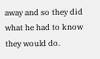away and so they did what he had to know they would do.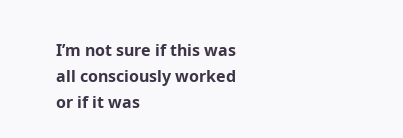I’m not sure if this was all consciously worked or if it was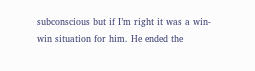subconscious but if I’m right it was a win-win situation for him. He ended the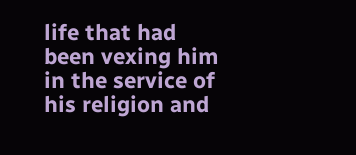life that had been vexing him in the service of his religion and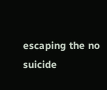escaping the no suicide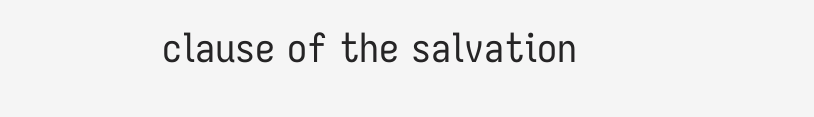clause of the salvation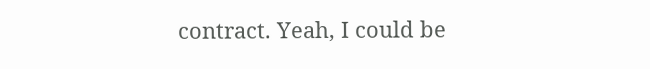contract. Yeah, I could be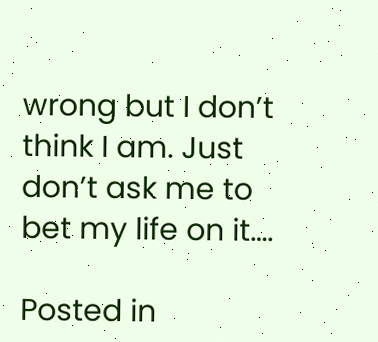wrong but I don’t think I am. Just don’t ask me to bet my life on it….

Posted in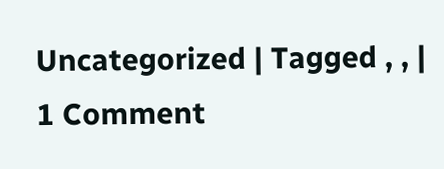Uncategorized | Tagged , , | 1 Comment